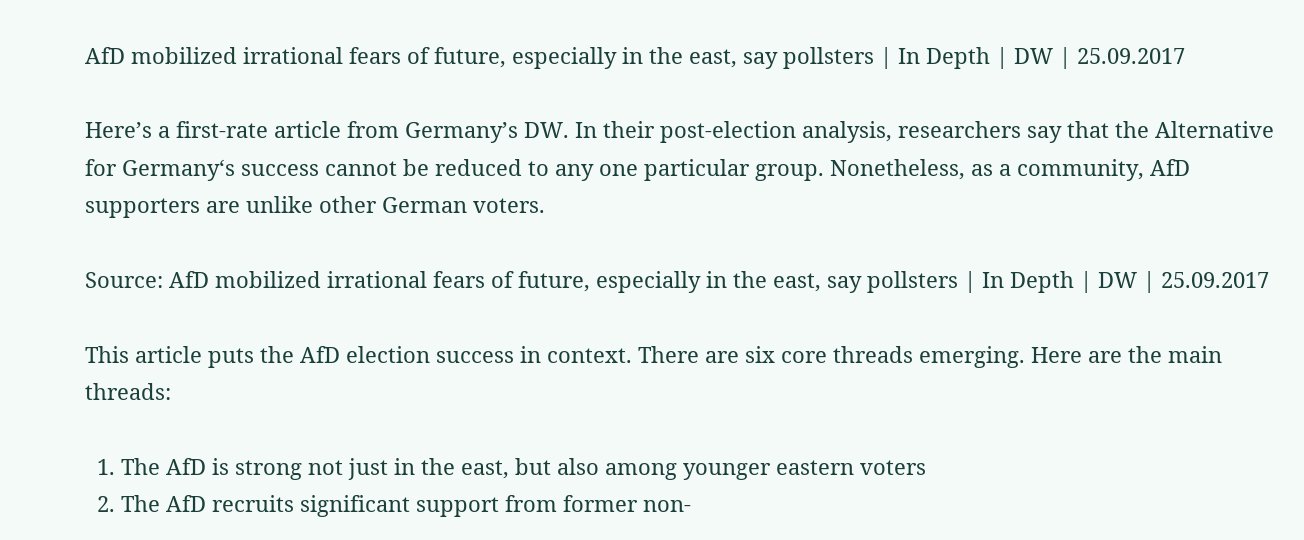AfD mobilized irrational fears of future, especially in the east, say pollsters | In Depth | DW | 25.09.2017

Here’s a first-rate article from Germany’s DW. In their post-election analysis, researchers say that the Alternative for Germany‘s success cannot be reduced to any one particular group. Nonetheless, as a community, AfD supporters are unlike other German voters.

Source: AfD mobilized irrational fears of future, especially in the east, say pollsters | In Depth | DW | 25.09.2017

This article puts the AfD election success in context. There are six core threads emerging. Here are the main threads:

  1. The AfD is strong not just in the east, but also among younger eastern voters
  2. The AfD recruits significant support from former non-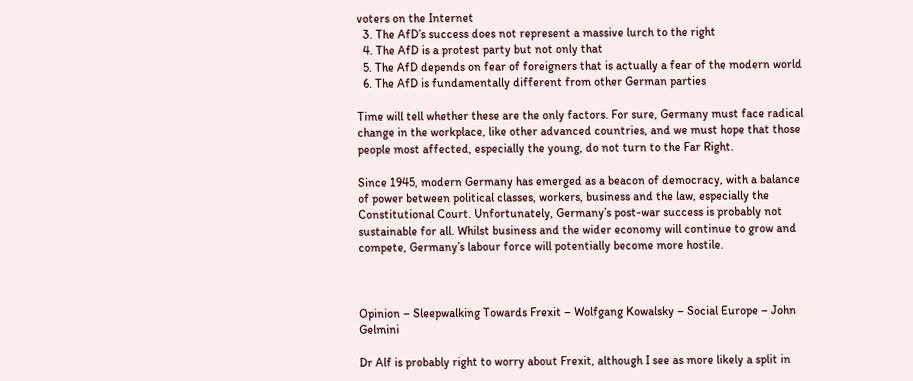voters on the Internet
  3. The AfD’s success does not represent a massive lurch to the right
  4. The AfD is a protest party but not only that
  5. The AfD depends on fear of foreigners that is actually a fear of the modern world
  6. The AfD is fundamentally different from other German parties

Time will tell whether these are the only factors. For sure, Germany must face radical change in the workplace, like other advanced countries, and we must hope that those people most affected, especially the young, do not turn to the Far Right.

Since 1945, modern Germany has emerged as a beacon of democracy, with a balance of power between political classes, workers, business and the law, especially the Constitutional Court. Unfortunately, Germany’s post-war success is probably not sustainable for all. Whilst business and the wider economy will continue to grow and compete, Germany’s labour force will potentially become more hostile.



Opinion – Sleepwalking Towards Frexit – Wolfgang Kowalsky – Social Europe – John Gelmini

Dr Alf is probably right to worry about Frexit, although I see as more likely a split in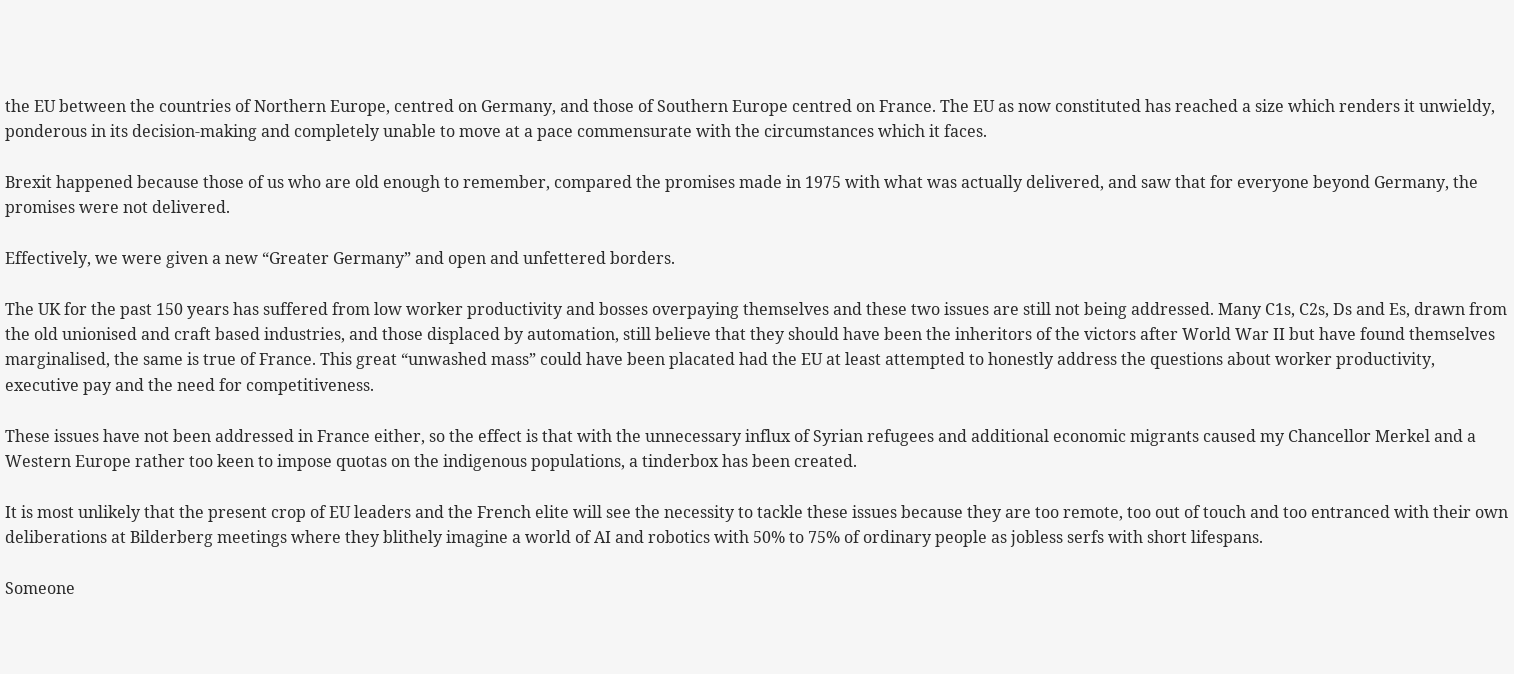the EU between the countries of Northern Europe, centred on Germany, and those of Southern Europe centred on France. The EU as now constituted has reached a size which renders it unwieldy, ponderous in its decision-making and completely unable to move at a pace commensurate with the circumstances which it faces.

Brexit happened because those of us who are old enough to remember, compared the promises made in 1975 with what was actually delivered, and saw that for everyone beyond Germany, the promises were not delivered.

Effectively, we were given a new “Greater Germany” and open and unfettered borders.

The UK for the past 150 years has suffered from low worker productivity and bosses overpaying themselves and these two issues are still not being addressed. Many C1s, C2s, Ds and Es, drawn from the old unionised and craft based industries, and those displaced by automation, still believe that they should have been the inheritors of the victors after World War II but have found themselves marginalised, the same is true of France. This great “unwashed mass” could have been placated had the EU at least attempted to honestly address the questions about worker productivity, executive pay and the need for competitiveness.

These issues have not been addressed in France either, so the effect is that with the unnecessary influx of Syrian refugees and additional economic migrants caused my Chancellor Merkel and a Western Europe rather too keen to impose quotas on the indigenous populations, a tinderbox has been created.

It is most unlikely that the present crop of EU leaders and the French elite will see the necessity to tackle these issues because they are too remote, too out of touch and too entranced with their own deliberations at Bilderberg meetings where they blithely imagine a world of AI and robotics with 50% to 75% of ordinary people as jobless serfs with short lifespans.

Someone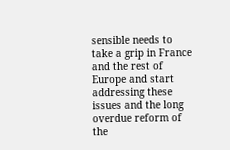sensible needs to take a grip in France and the rest of Europe and start addressing these issues and the long overdue reform of the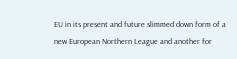EU in its present and future slimmed down form of a new European Northern League and another for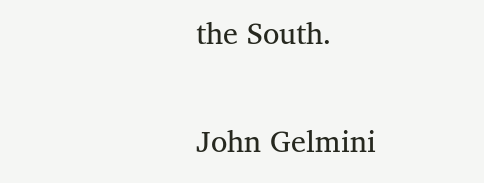the South.

John Gelmini